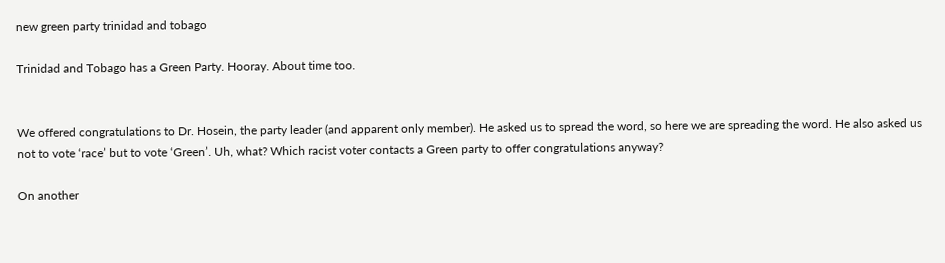new green party trinidad and tobago

Trinidad and Tobago has a Green Party. Hooray. About time too.


We offered congratulations to Dr. Hosein, the party leader (and apparent only member). He asked us to spread the word, so here we are spreading the word. He also asked us not to vote ‘race’ but to vote ‘Green’. Uh, what? Which racist voter contacts a Green party to offer congratulations anyway?

On another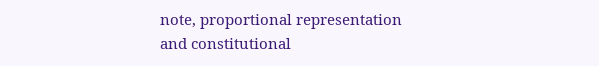note, proportional representation and constitutional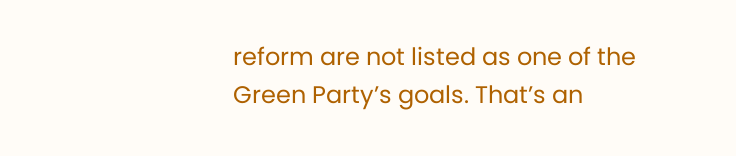reform are not listed as one of the Green Party’s goals. That’s an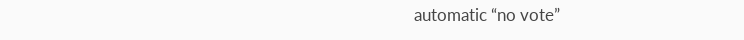automatic “no vote”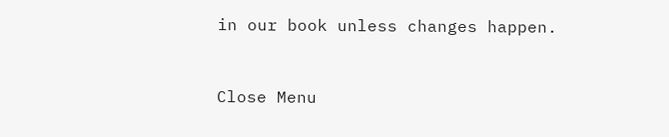in our book unless changes happen.


Close Menu